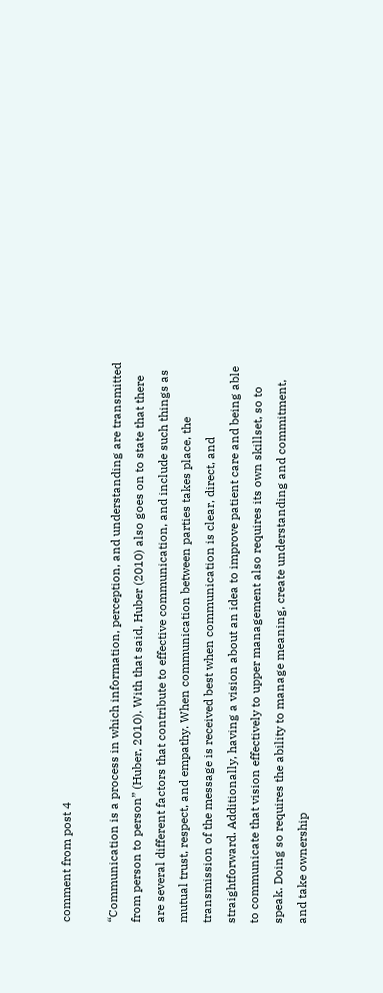comment from post 4

“Communication is a process in which information, perception, and understanding are transmitted from person to person” (Huber, 2010). With that said, Huber (2010) also goes on to state that there are several different factors that contribute to effective communication, and include such things as mutual trust, respect, and empathy. When communication between parties takes place, the transmission of the message is received best when communication is clear, direct, and straightforward. Additionally, having a vision about an idea to improve patient care and being able to communicate that vision effectively to upper management also requires its own skillset, so to speak. Doing so requires the ability to manage meaning, create understanding and commitment, and take ownership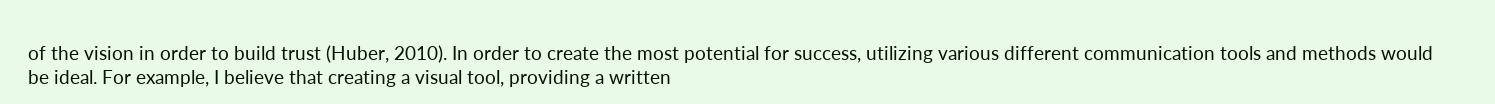of the vision in order to build trust (Huber, 2010). In order to create the most potential for success, utilizing various different communication tools and methods would be ideal. For example, I believe that creating a visual tool, providing a written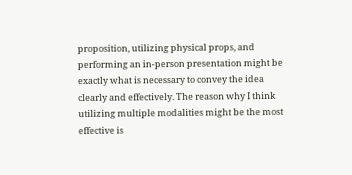proposition, utilizing physical props, and performing an in-person presentation might be exactly what is necessary to convey the idea clearly and effectively. The reason why I think utilizing multiple modalities might be the most effective is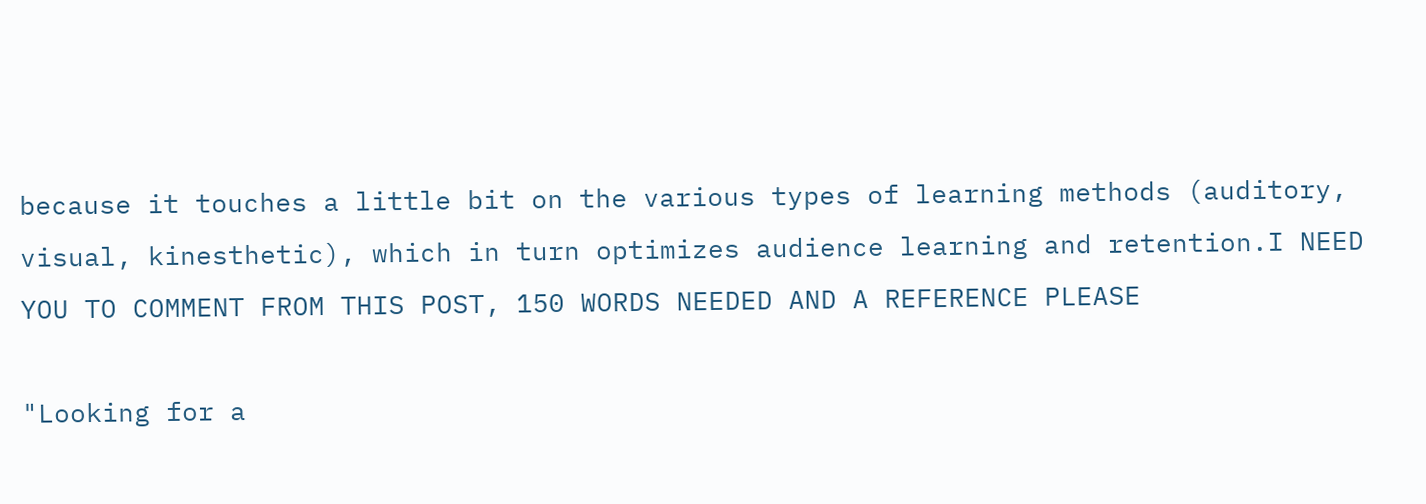because it touches a little bit on the various types of learning methods (auditory, visual, kinesthetic), which in turn optimizes audience learning and retention.I NEED YOU TO COMMENT FROM THIS POST, 150 WORDS NEEDED AND A REFERENCE PLEASE

"Looking for a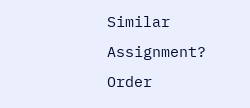Similar Assignment? Order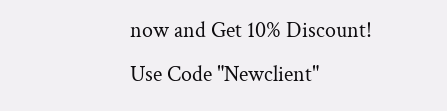now and Get 10% Discount! Use Code "Newclient"